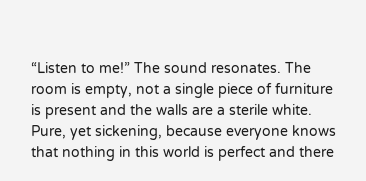“Listen to me!” The sound resonates. The room is empty, not a single piece of furniture is present and the walls are a sterile white. Pure, yet sickening, because everyone knows that nothing in this world is perfect and there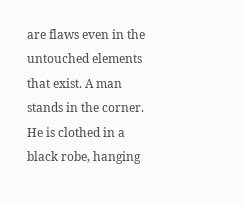are flaws even in the untouched elements that exist. A man stands in the corner. He is clothed in a black robe, hanging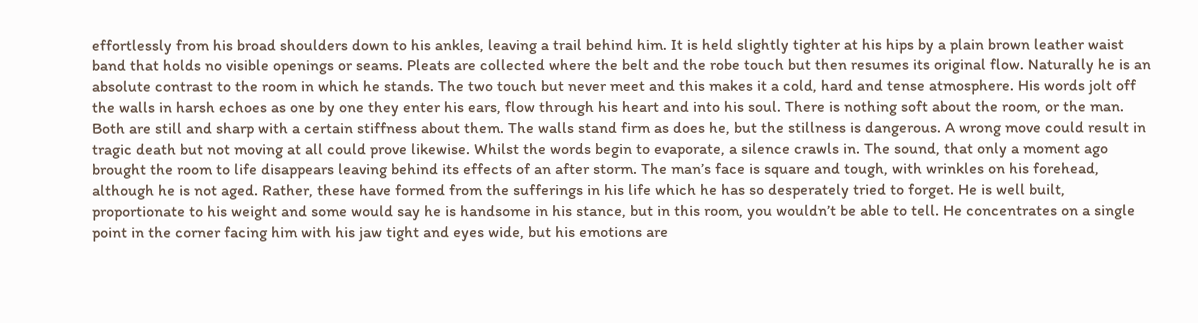effortlessly from his broad shoulders down to his ankles, leaving a trail behind him. It is held slightly tighter at his hips by a plain brown leather waist band that holds no visible openings or seams. Pleats are collected where the belt and the robe touch but then resumes its original flow. Naturally he is an absolute contrast to the room in which he stands. The two touch but never meet and this makes it a cold, hard and tense atmosphere. His words jolt off the walls in harsh echoes as one by one they enter his ears, flow through his heart and into his soul. There is nothing soft about the room, or the man. Both are still and sharp with a certain stiffness about them. The walls stand firm as does he, but the stillness is dangerous. A wrong move could result in tragic death but not moving at all could prove likewise. Whilst the words begin to evaporate, a silence crawls in. The sound, that only a moment ago brought the room to life disappears leaving behind its effects of an after storm. The man’s face is square and tough, with wrinkles on his forehead, although he is not aged. Rather, these have formed from the sufferings in his life which he has so desperately tried to forget. He is well built, proportionate to his weight and some would say he is handsome in his stance, but in this room, you wouldn’t be able to tell. He concentrates on a single point in the corner facing him with his jaw tight and eyes wide, but his emotions are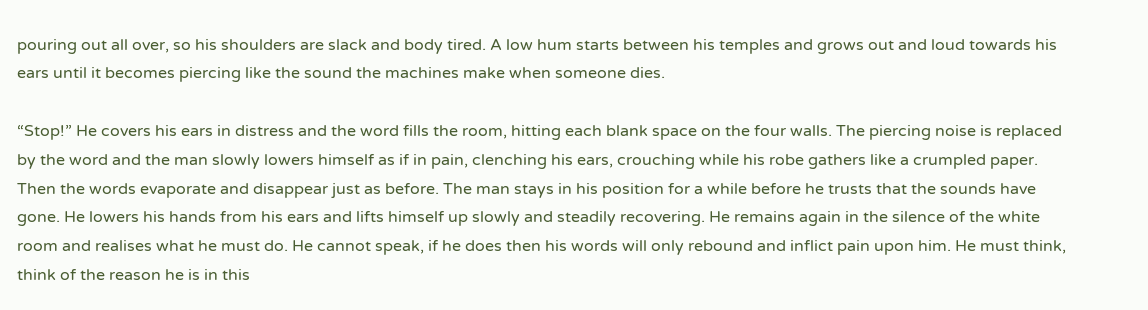pouring out all over, so his shoulders are slack and body tired. A low hum starts between his temples and grows out and loud towards his ears until it becomes piercing like the sound the machines make when someone dies.

“Stop!” He covers his ears in distress and the word fills the room, hitting each blank space on the four walls. The piercing noise is replaced by the word and the man slowly lowers himself as if in pain, clenching his ears, crouching while his robe gathers like a crumpled paper. Then the words evaporate and disappear just as before. The man stays in his position for a while before he trusts that the sounds have gone. He lowers his hands from his ears and lifts himself up slowly and steadily recovering. He remains again in the silence of the white room and realises what he must do. He cannot speak, if he does then his words will only rebound and inflict pain upon him. He must think, think of the reason he is in this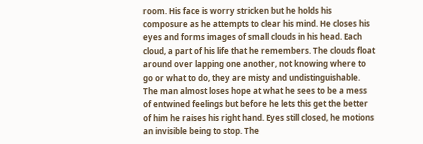room. His face is worry stricken but he holds his composure as he attempts to clear his mind. He closes his eyes and forms images of small clouds in his head. Each cloud, a part of his life that he remembers. The clouds float around over lapping one another, not knowing where to go or what to do, they are misty and undistinguishable. The man almost loses hope at what he sees to be a mess of entwined feelings but before he lets this get the better of him he raises his right hand. Eyes still closed, he motions an invisible being to stop. The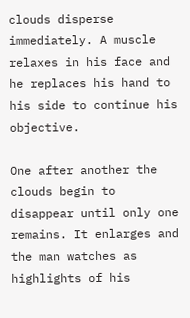clouds disperse immediately. A muscle relaxes in his face and he replaces his hand to his side to continue his objective.

One after another the clouds begin to disappear until only one remains. It enlarges and the man watches as highlights of his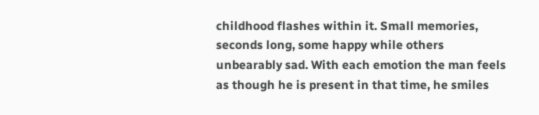childhood flashes within it. Small memories, seconds long, some happy while others unbearably sad. With each emotion the man feels as though he is present in that time, he smiles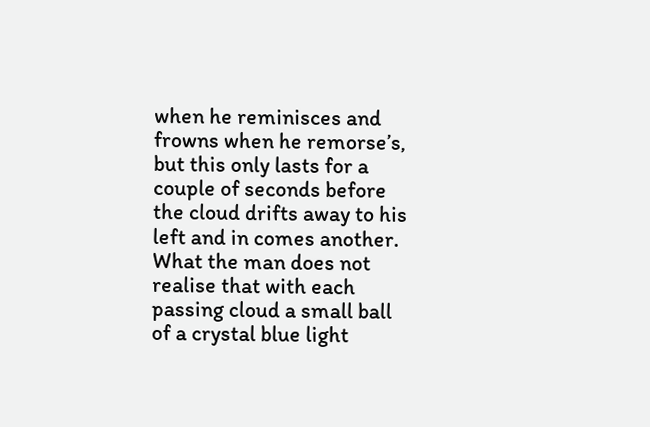when he reminisces and frowns when he remorse’s, but this only lasts for a couple of seconds before the cloud drifts away to his left and in comes another. What the man does not realise that with each passing cloud a small ball of a crystal blue light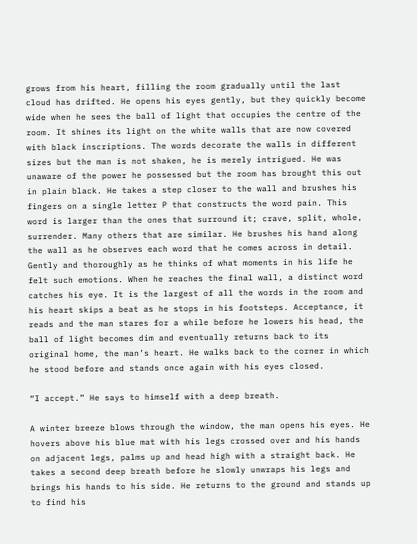grows from his heart, filling the room gradually until the last cloud has drifted. He opens his eyes gently, but they quickly become wide when he sees the ball of light that occupies the centre of the room. It shines its light on the white walls that are now covered with black inscriptions. The words decorate the walls in different sizes but the man is not shaken, he is merely intrigued. He was unaware of the power he possessed but the room has brought this out in plain black. He takes a step closer to the wall and brushes his fingers on a single letter P that constructs the word pain. This word is larger than the ones that surround it; crave, split, whole, surrender. Many others that are similar. He brushes his hand along the wall as he observes each word that he comes across in detail. Gently and thoroughly as he thinks of what moments in his life he felt such emotions. When he reaches the final wall, a distinct word catches his eye. It is the largest of all the words in the room and his heart skips a beat as he stops in his footsteps. Acceptance, it reads and the man stares for a while before he lowers his head, the ball of light becomes dim and eventually returns back to its original home, the man’s heart. He walks back to the corner in which he stood before and stands once again with his eyes closed.

“I accept.” He says to himself with a deep breath.

A winter breeze blows through the window, the man opens his eyes. He hovers above his blue mat with his legs crossed over and his hands on adjacent legs, palms up and head high with a straight back. He takes a second deep breath before he slowly unwraps his legs and brings his hands to his side. He returns to the ground and stands up to find his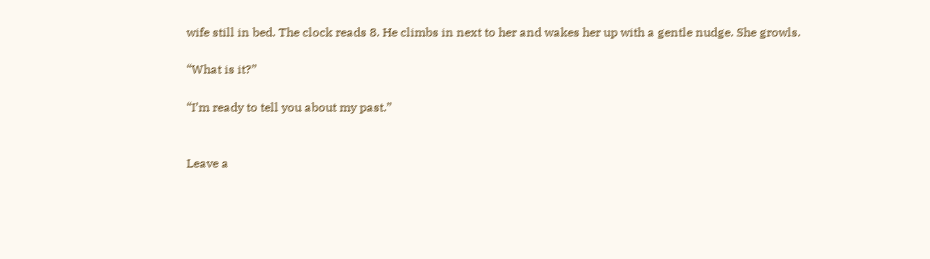wife still in bed. The clock reads 8. He climbs in next to her and wakes her up with a gentle nudge. She growls.

“What is it?”

“I’m ready to tell you about my past.”


Leave a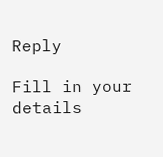Reply

Fill in your details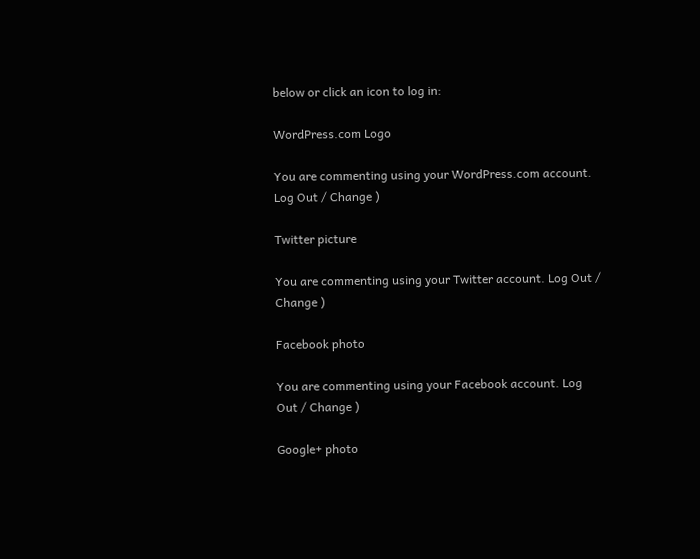below or click an icon to log in:

WordPress.com Logo

You are commenting using your WordPress.com account. Log Out / Change )

Twitter picture

You are commenting using your Twitter account. Log Out / Change )

Facebook photo

You are commenting using your Facebook account. Log Out / Change )

Google+ photo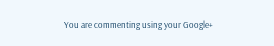You are commenting using your Google+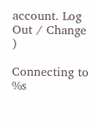account. Log Out / Change )

Connecting to %s